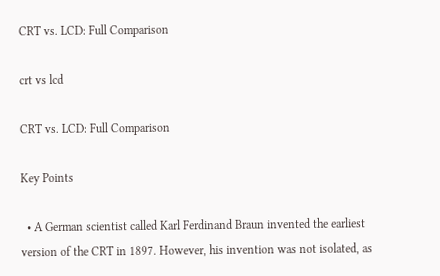CRT vs. LCD: Full Comparison

crt vs lcd

CRT vs. LCD: Full Comparison

Key Points

  • A German scientist called Karl Ferdinand Braun invented the earliest version of the CRT in 1897. However, his invention was not isolated, as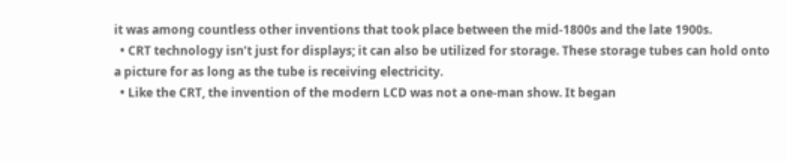it was among countless other inventions that took place between the mid-1800s and the late 1900s.
  • CRT technology isn’t just for displays; it can also be utilized for storage. These storage tubes can hold onto a picture for as long as the tube is receiving electricity.
  • Like the CRT, the invention of the modern LCD was not a one-man show. It began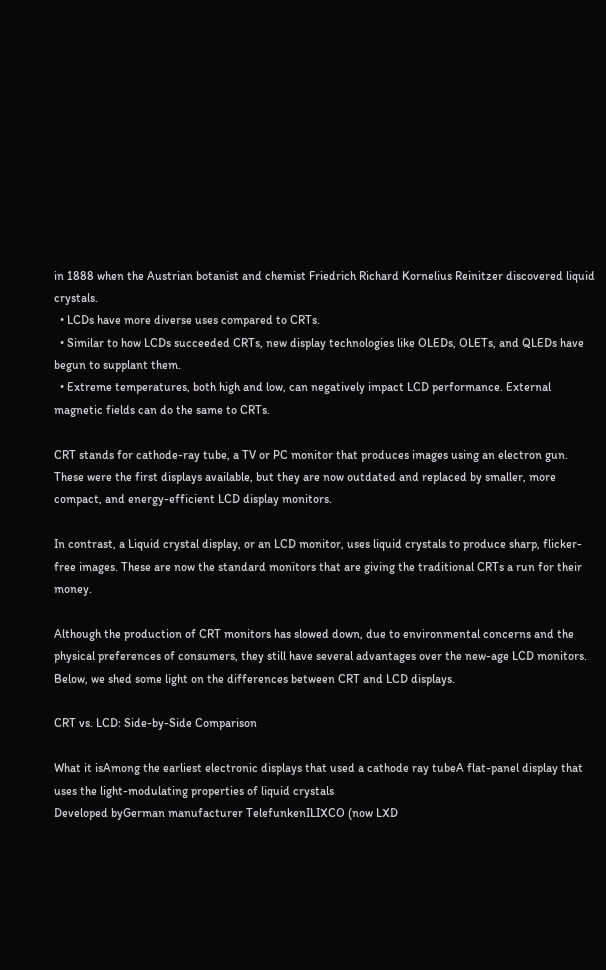in 1888 when the Austrian botanist and chemist Friedrich Richard Kornelius Reinitzer discovered liquid crystals.
  • LCDs have more diverse uses compared to CRTs.
  • Similar to how LCDs succeeded CRTs, new display technologies like OLEDs, OLETs, and QLEDs have begun to supplant them.
  • Extreme temperatures, both high and low, can negatively impact LCD performance. External magnetic fields can do the same to CRTs.

CRT stands for cathode-ray tube, a TV or PC monitor that produces images using an electron gun. These were the first displays available, but they are now outdated and replaced by smaller, more compact, and energy-efficient LCD display monitors.

In contrast, a Liquid crystal display, or an LCD monitor, uses liquid crystals to produce sharp, flicker-free images. These are now the standard monitors that are giving the traditional CRTs a run for their money.

Although the production of CRT monitors has slowed down, due to environmental concerns and the physical preferences of consumers, they still have several advantages over the new-age LCD monitors. Below, we shed some light on the differences between CRT and LCD displays.

CRT vs. LCD: Side-by-Side Comparison

What it isAmong the earliest electronic displays that used a cathode ray tubeA flat-panel display that uses the light-modulating properties of liquid crystals
Developed byGerman manufacturer TelefunkenILIXCO (now LXD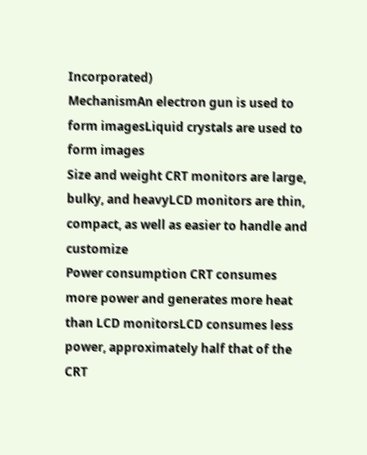Incorporated)
MechanismAn electron gun is used to form imagesLiquid crystals are used to form images
Size and weight CRT monitors are large, bulky, and heavyLCD monitors are thin, compact, as well as easier to handle and customize
Power consumption CRT consumes more power and generates more heat than LCD monitorsLCD consumes less power, approximately half that of the CRT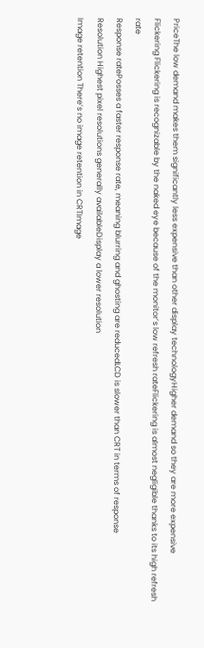PriceThe low demand makes them significantly less expensive than other display technologyHigher demand so they are more expensive
Flickering Flickering is recognizable by the naked eye because of the monitor’s low refresh rateFlickering is almost negligible thanks to its high refresh rate
Response ratePosses a faster response rate, meaning blurring and ghosting are reducedLCD is slower than CRT in terms of response
Resolution Highest pixel resolutions generally availableDisplay a lower resolution
Image retention There’s no image retention in CRTImage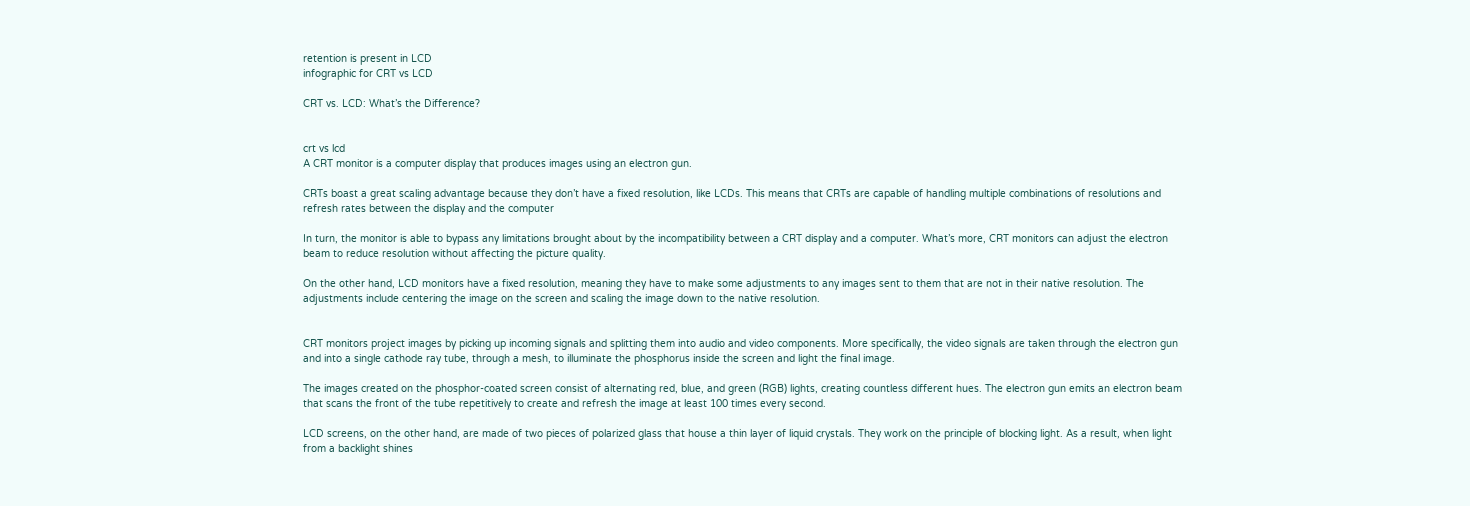retention is present in LCD
infographic for CRT vs LCD

CRT vs. LCD: What’s the Difference?


crt vs lcd
A CRT monitor is a computer display that produces images using an electron gun.

CRTs boast a great scaling advantage because they don’t have a fixed resolution, like LCDs. This means that CRTs are capable of handling multiple combinations of resolutions and refresh rates between the display and the computer

In turn, the monitor is able to bypass any limitations brought about by the incompatibility between a CRT display and a computer. What’s more, CRT monitors can adjust the electron beam to reduce resolution without affecting the picture quality.

On the other hand, LCD monitors have a fixed resolution, meaning they have to make some adjustments to any images sent to them that are not in their native resolution. The adjustments include centering the image on the screen and scaling the image down to the native resolution.


CRT monitors project images by picking up incoming signals and splitting them into audio and video components. More specifically, the video signals are taken through the electron gun and into a single cathode ray tube, through a mesh, to illuminate the phosphorus inside the screen and light the final image.

The images created on the phosphor-coated screen consist of alternating red, blue, and green (RGB) lights, creating countless different hues. The electron gun emits an electron beam that scans the front of the tube repetitively to create and refresh the image at least 100 times every second.

LCD screens, on the other hand, are made of two pieces of polarized glass that house a thin layer of liquid crystals. They work on the principle of blocking light. As a result, when light from a backlight shines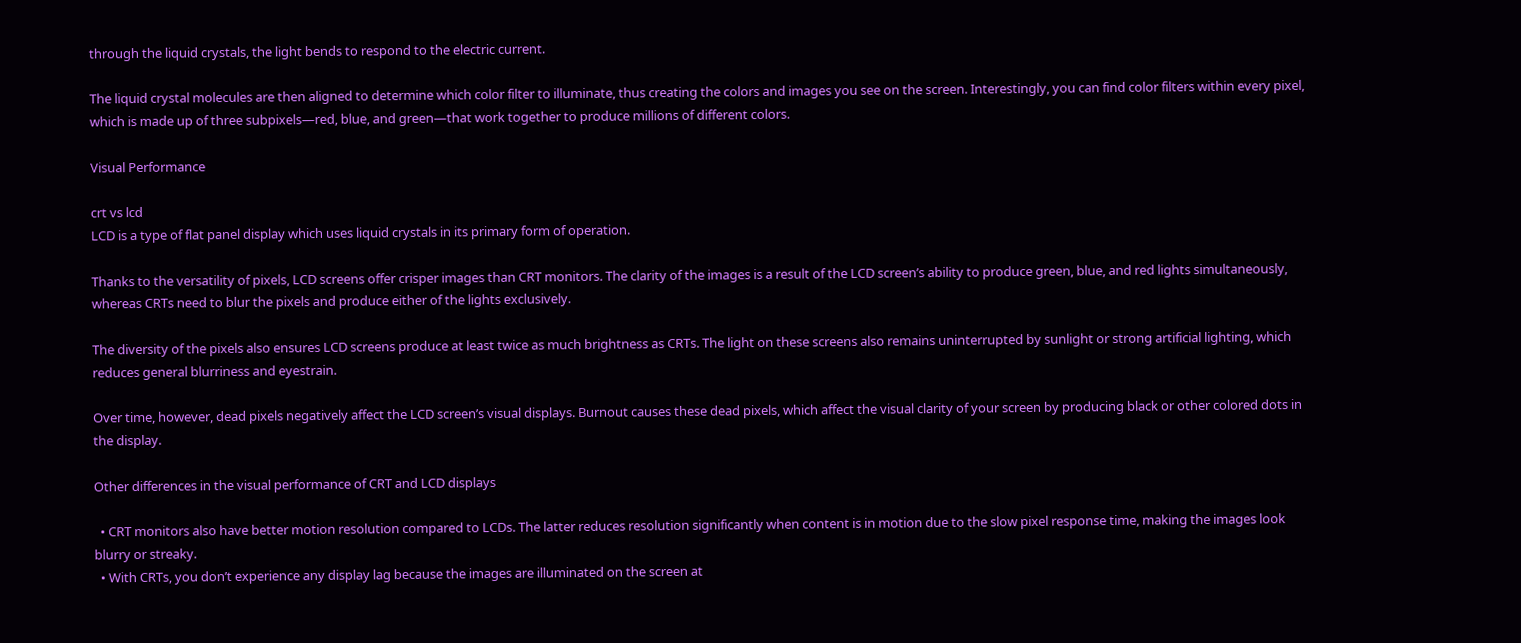through the liquid crystals, the light bends to respond to the electric current.

The liquid crystal molecules are then aligned to determine which color filter to illuminate, thus creating the colors and images you see on the screen. Interestingly, you can find color filters within every pixel, which is made up of three subpixels—red, blue, and green—that work together to produce millions of different colors.

Visual Performance

crt vs lcd
LCD is a type of flat panel display which uses liquid crystals in its primary form of operation.

Thanks to the versatility of pixels, LCD screens offer crisper images than CRT monitors. The clarity of the images is a result of the LCD screen’s ability to produce green, blue, and red lights simultaneously, whereas CRTs need to blur the pixels and produce either of the lights exclusively.

The diversity of the pixels also ensures LCD screens produce at least twice as much brightness as CRTs. The light on these screens also remains uninterrupted by sunlight or strong artificial lighting, which reduces general blurriness and eyestrain.

Over time, however, dead pixels negatively affect the LCD screen’s visual displays. Burnout causes these dead pixels, which affect the visual clarity of your screen by producing black or other colored dots in the display.

Other differences in the visual performance of CRT and LCD displays

  • CRT monitors also have better motion resolution compared to LCDs. The latter reduces resolution significantly when content is in motion due to the slow pixel response time, making the images look blurry or streaky.
  • With CRTs, you don’t experience any display lag because the images are illuminated on the screen at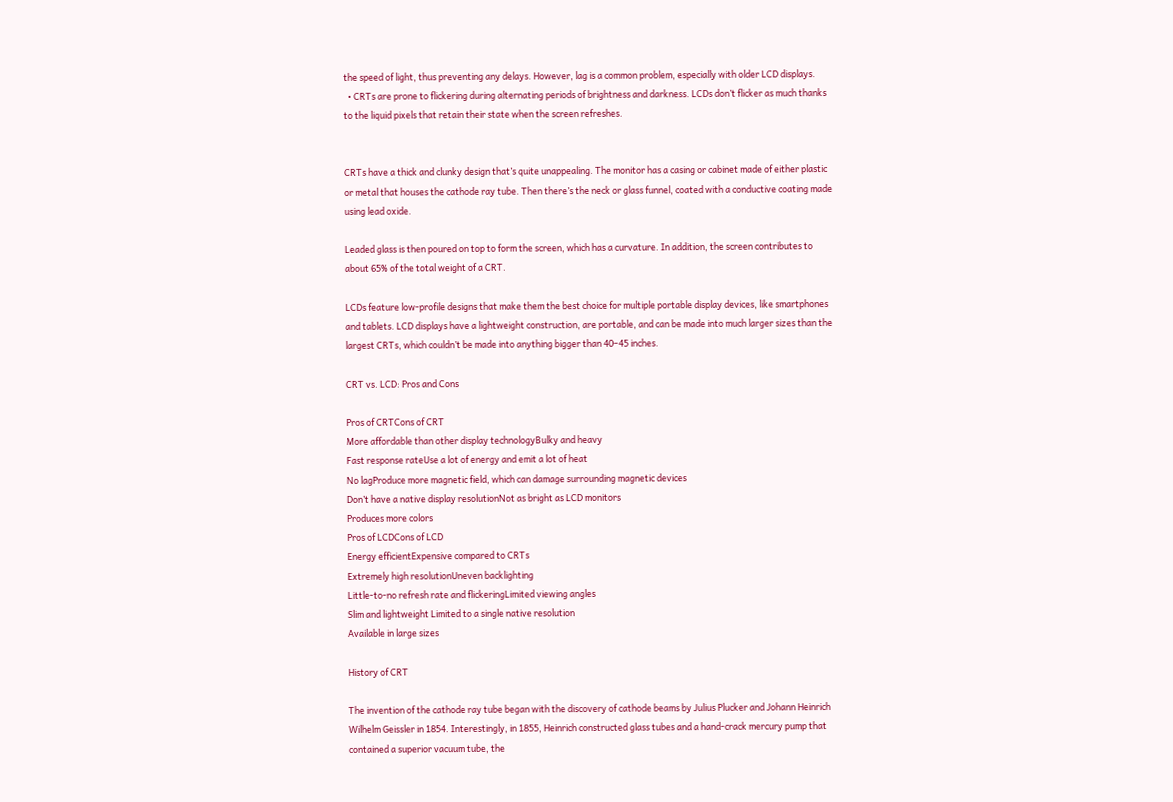the speed of light, thus preventing any delays. However, lag is a common problem, especially with older LCD displays.
  • CRTs are prone to flickering during alternating periods of brightness and darkness. LCDs don’t flicker as much thanks to the liquid pixels that retain their state when the screen refreshes.


CRTs have a thick and clunky design that’s quite unappealing. The monitor has a casing or cabinet made of either plastic or metal that houses the cathode ray tube. Then there’s the neck or glass funnel, coated with a conductive coating made using lead oxide.

Leaded glass is then poured on top to form the screen, which has a curvature. In addition, the screen contributes to about 65% of the total weight of a CRT.

LCDs feature low-profile designs that make them the best choice for multiple portable display devices, like smartphones and tablets. LCD displays have a lightweight construction, are portable, and can be made into much larger sizes than the largest CRTs, which couldn’t be made into anything bigger than 40–45 inches.

CRT vs. LCD: Pros and Cons

Pros of CRTCons of CRT
More affordable than other display technologyBulky and heavy
Fast response rateUse a lot of energy and emit a lot of heat
No lagProduce more magnetic field, which can damage surrounding magnetic devices
Don’t have a native display resolutionNot as bright as LCD monitors
Produces more colors
Pros of LCDCons of LCD
Energy efficientExpensive compared to CRTs
Extremely high resolutionUneven backlighting
Little-to-no refresh rate and flickeringLimited viewing angles
Slim and lightweight Limited to a single native resolution
Available in large sizes

History of CRT

The invention of the cathode ray tube began with the discovery of cathode beams by Julius Plucker and Johann Heinrich Wilhelm Geissler in 1854. Interestingly, in 1855, Heinrich constructed glass tubes and a hand-crack mercury pump that contained a superior vacuum tube, the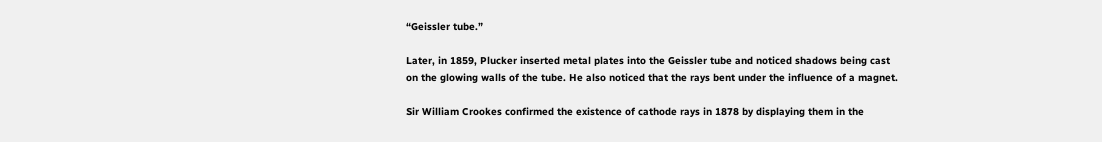“Geissler tube.”

Later, in 1859, Plucker inserted metal plates into the Geissler tube and noticed shadows being cast on the glowing walls of the tube. He also noticed that the rays bent under the influence of a magnet.

Sir William Crookes confirmed the existence of cathode rays in 1878 by displaying them in the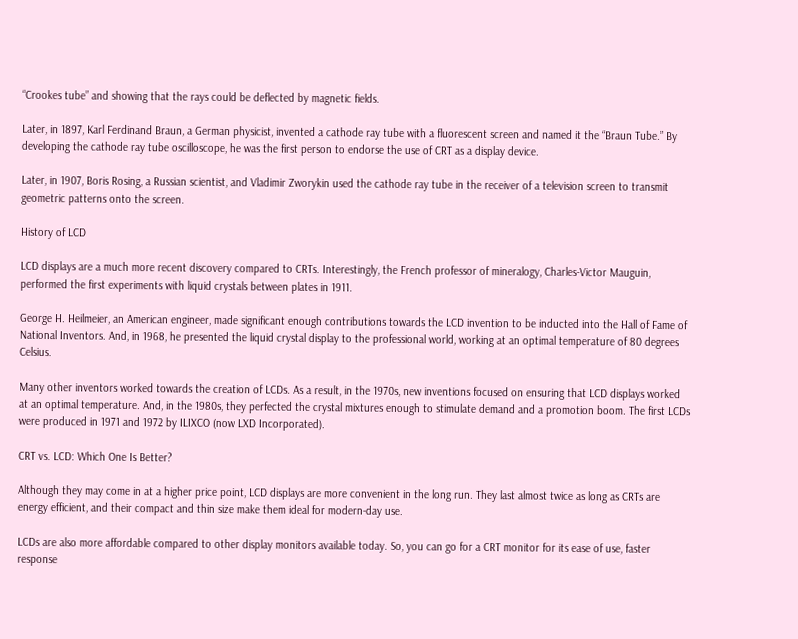“Crookes tube” and showing that the rays could be deflected by magnetic fields.

Later, in 1897, Karl Ferdinand Braun, a German physicist, invented a cathode ray tube with a fluorescent screen and named it the “Braun Tube.” By developing the cathode ray tube oscilloscope, he was the first person to endorse the use of CRT as a display device.

Later, in 1907, Boris Rosing, a Russian scientist, and Vladimir Zworykin used the cathode ray tube in the receiver of a television screen to transmit geometric patterns onto the screen.

History of LCD

LCD displays are a much more recent discovery compared to CRTs. Interestingly, the French professor of mineralogy, Charles-Victor Mauguin, performed the first experiments with liquid crystals between plates in 1911.

George H. Heilmeier, an American engineer, made significant enough contributions towards the LCD invention to be inducted into the Hall of Fame of National Inventors. And, in 1968, he presented the liquid crystal display to the professional world, working at an optimal temperature of 80 degrees Celsius.

Many other inventors worked towards the creation of LCDs. As a result, in the 1970s, new inventions focused on ensuring that LCD displays worked at an optimal temperature. And, in the 1980s, they perfected the crystal mixtures enough to stimulate demand and a promotion boom. The first LCDs were produced in 1971 and 1972 by ILIXCO (now LXD Incorporated).

CRT vs. LCD: Which One Is Better?

Although they may come in at a higher price point, LCD displays are more convenient in the long run. They last almost twice as long as CRTs are energy efficient, and their compact and thin size make them ideal for modern-day use.

LCDs are also more affordable compared to other display monitors available today. So, you can go for a CRT monitor for its ease of use, faster response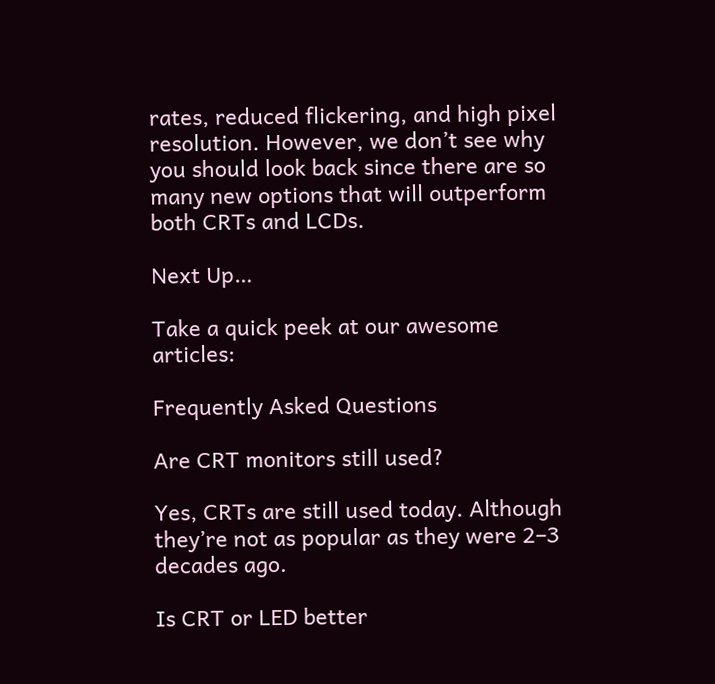rates, reduced flickering, and high pixel resolution. However, we don’t see why you should look back since there are so many new options that will outperform both CRTs and LCDs.

Next Up…

Take a quick peek at our awesome articles:

Frequently Asked Questions

Are CRT monitors still used?

Yes, CRTs are still used today. Although they’re not as popular as they were 2–3 decades ago.

Is CRT or LED better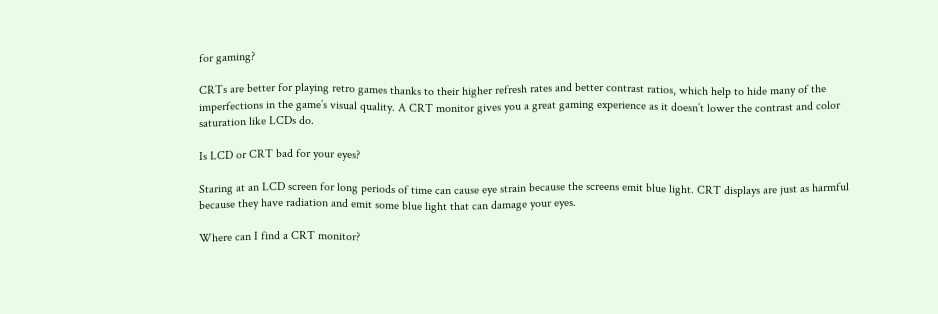for gaming?

CRTs are better for playing retro games thanks to their higher refresh rates and better contrast ratios, which help to hide many of the imperfections in the game’s visual quality. A CRT monitor gives you a great gaming experience as it doesn’t lower the contrast and color saturation like LCDs do.

Is LCD or CRT bad for your eyes?

Staring at an LCD screen for long periods of time can cause eye strain because the screens emit blue light. CRT displays are just as harmful because they have radiation and emit some blue light that can damage your eyes.

Where can I find a CRT monitor?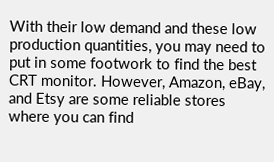With their low demand and these low production quantities, you may need to put in some footwork to find the best CRT monitor. However, Amazon, eBay, and Etsy are some reliable stores where you can find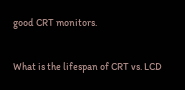good CRT monitors.

What is the lifespan of CRT vs. LCD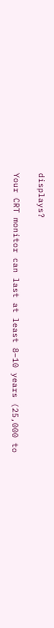displays?

Your CRT monitor can last at least 8–10 years (25,000 to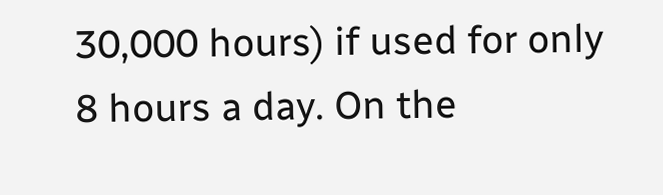30,000 hours) if used for only 8 hours a day. On the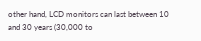other hand, LCD monitors can last between 10 and 30 years (30,000 to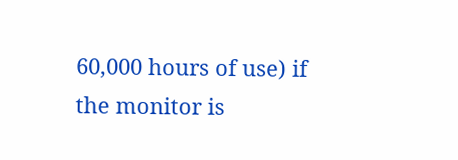60,000 hours of use) if the monitor is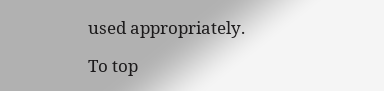used appropriately.

To top